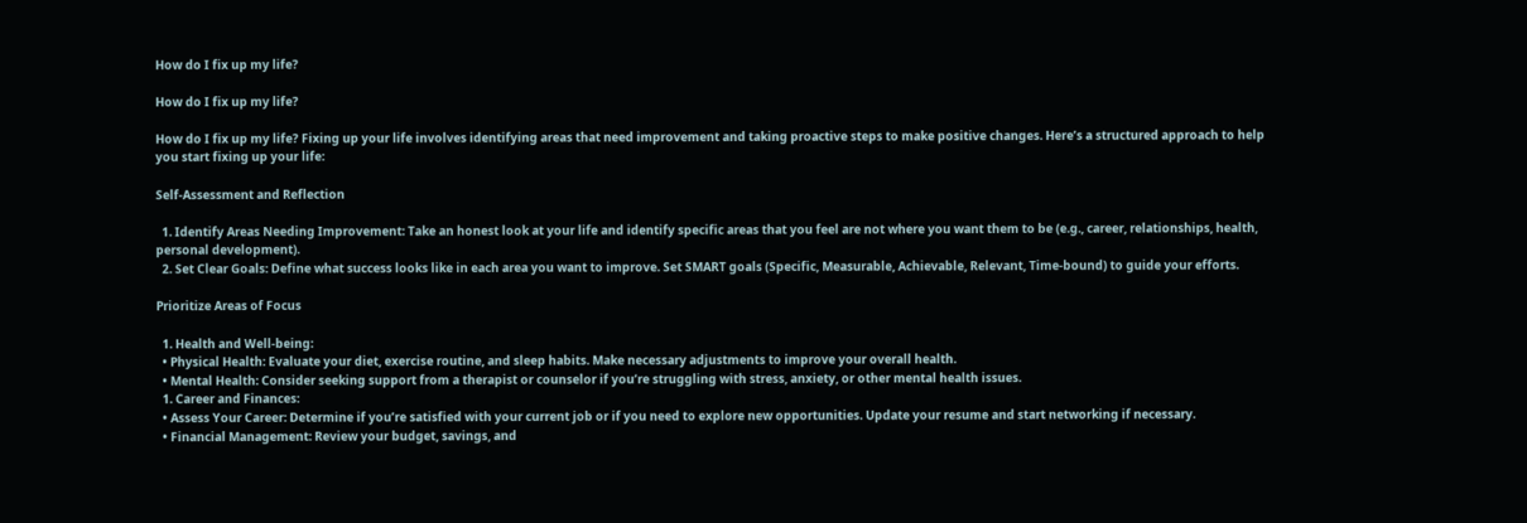How do I fix up my life?

How do I fix up my life?

How do I fix up my life? Fixing up your life involves identifying areas that need improvement and taking proactive steps to make positive changes. Here’s a structured approach to help you start fixing up your life:

Self-Assessment and Reflection

  1. Identify Areas Needing Improvement: Take an honest look at your life and identify specific areas that you feel are not where you want them to be (e.g., career, relationships, health, personal development).
  2. Set Clear Goals: Define what success looks like in each area you want to improve. Set SMART goals (Specific, Measurable, Achievable, Relevant, Time-bound) to guide your efforts.

Prioritize Areas of Focus

  1. Health and Well-being:
  • Physical Health: Evaluate your diet, exercise routine, and sleep habits. Make necessary adjustments to improve your overall health.
  • Mental Health: Consider seeking support from a therapist or counselor if you’re struggling with stress, anxiety, or other mental health issues.
  1. Career and Finances:
  • Assess Your Career: Determine if you’re satisfied with your current job or if you need to explore new opportunities. Update your resume and start networking if necessary.
  • Financial Management: Review your budget, savings, and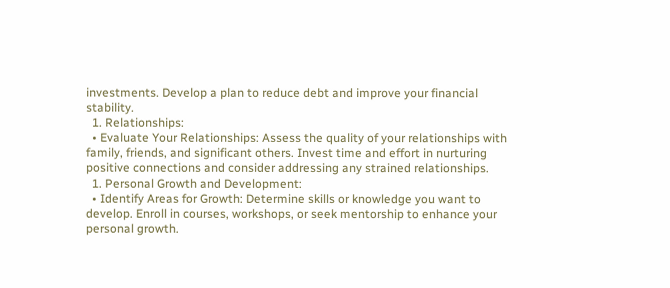investments. Develop a plan to reduce debt and improve your financial stability.
  1. Relationships:
  • Evaluate Your Relationships: Assess the quality of your relationships with family, friends, and significant others. Invest time and effort in nurturing positive connections and consider addressing any strained relationships.
  1. Personal Growth and Development:
  • Identify Areas for Growth: Determine skills or knowledge you want to develop. Enroll in courses, workshops, or seek mentorship to enhance your personal growth.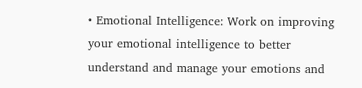• Emotional Intelligence: Work on improving your emotional intelligence to better understand and manage your emotions and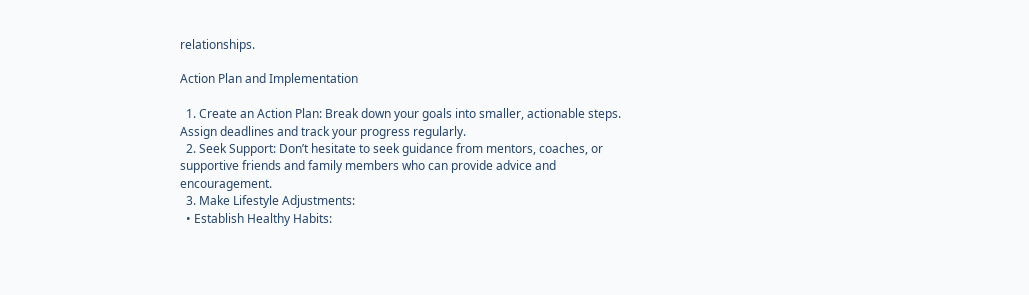relationships.

Action Plan and Implementation

  1. Create an Action Plan: Break down your goals into smaller, actionable steps. Assign deadlines and track your progress regularly.
  2. Seek Support: Don’t hesitate to seek guidance from mentors, coaches, or supportive friends and family members who can provide advice and encouragement.
  3. Make Lifestyle Adjustments:
  • Establish Healthy Habits: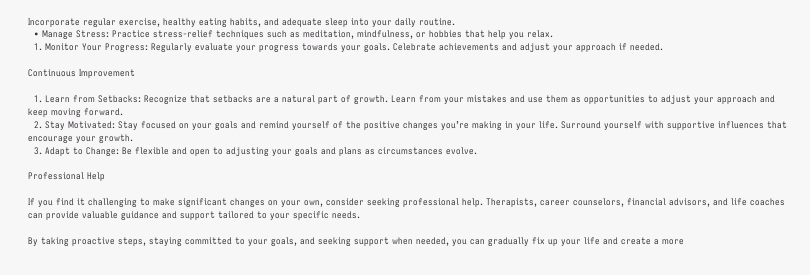Incorporate regular exercise, healthy eating habits, and adequate sleep into your daily routine.
  • Manage Stress: Practice stress-relief techniques such as meditation, mindfulness, or hobbies that help you relax.
  1. Monitor Your Progress: Regularly evaluate your progress towards your goals. Celebrate achievements and adjust your approach if needed.

Continuous Improvement

  1. Learn from Setbacks: Recognize that setbacks are a natural part of growth. Learn from your mistakes and use them as opportunities to adjust your approach and keep moving forward.
  2. Stay Motivated: Stay focused on your goals and remind yourself of the positive changes you’re making in your life. Surround yourself with supportive influences that encourage your growth.
  3. Adapt to Change: Be flexible and open to adjusting your goals and plans as circumstances evolve.

Professional Help

If you find it challenging to make significant changes on your own, consider seeking professional help. Therapists, career counselors, financial advisors, and life coaches can provide valuable guidance and support tailored to your specific needs.

By taking proactive steps, staying committed to your goals, and seeking support when needed, you can gradually fix up your life and create a more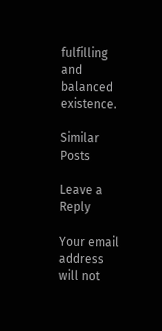fulfilling and balanced existence.

Similar Posts

Leave a Reply

Your email address will not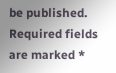be published. Required fields are marked *